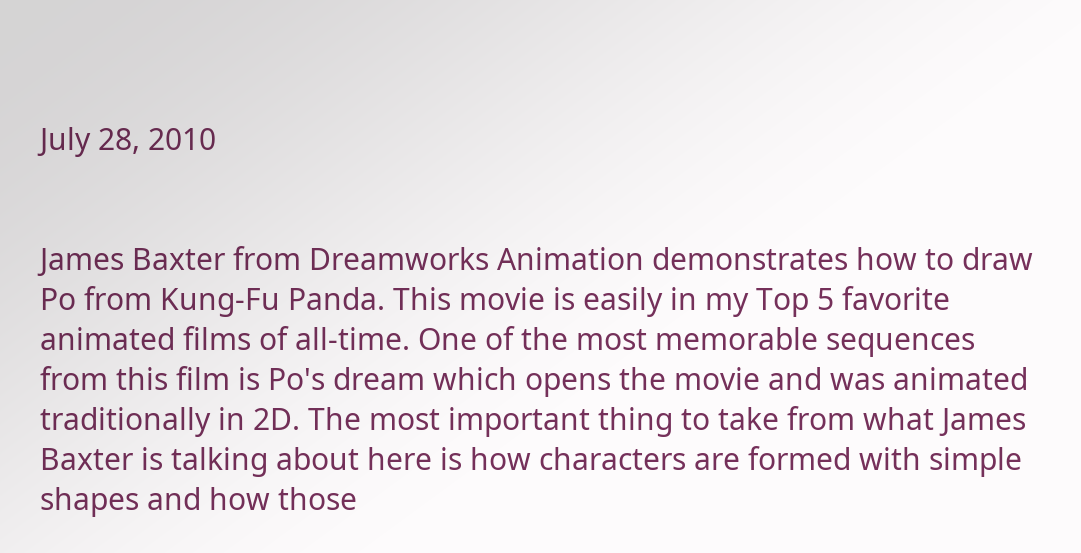July 28, 2010


James Baxter from Dreamworks Animation demonstrates how to draw Po from Kung-Fu Panda. This movie is easily in my Top 5 favorite animated films of all-time. One of the most memorable sequences from this film is Po's dream which opens the movie and was animated traditionally in 2D. The most important thing to take from what James Baxter is talking about here is how characters are formed with simple shapes and how those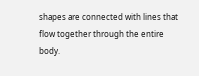shapes are connected with lines that flow together through the entire body.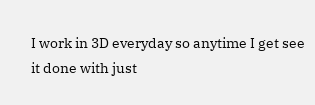I work in 3D everyday so anytime I get see it done with just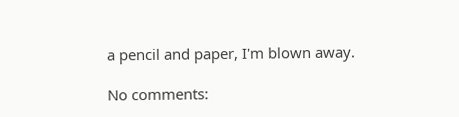a pencil and paper, I'm blown away.

No comments: